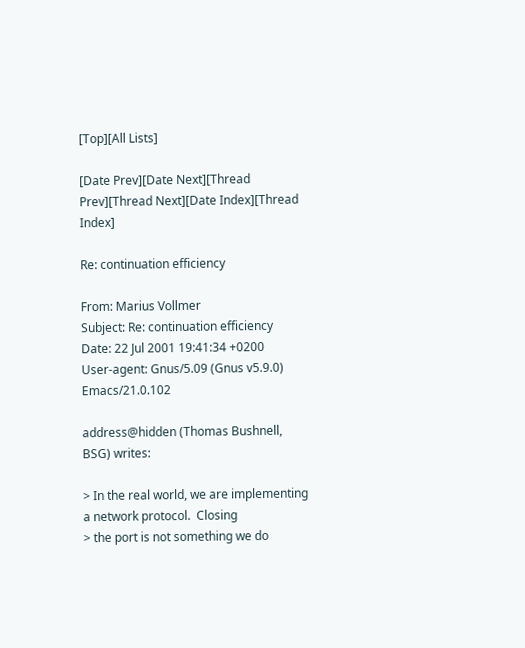[Top][All Lists]

[Date Prev][Date Next][Thread Prev][Thread Next][Date Index][Thread Index]

Re: continuation efficiency

From: Marius Vollmer
Subject: Re: continuation efficiency
Date: 22 Jul 2001 19:41:34 +0200
User-agent: Gnus/5.09 (Gnus v5.9.0) Emacs/21.0.102

address@hidden (Thomas Bushnell, BSG) writes:

> In the real world, we are implementing a network protocol.  Closing
> the port is not something we do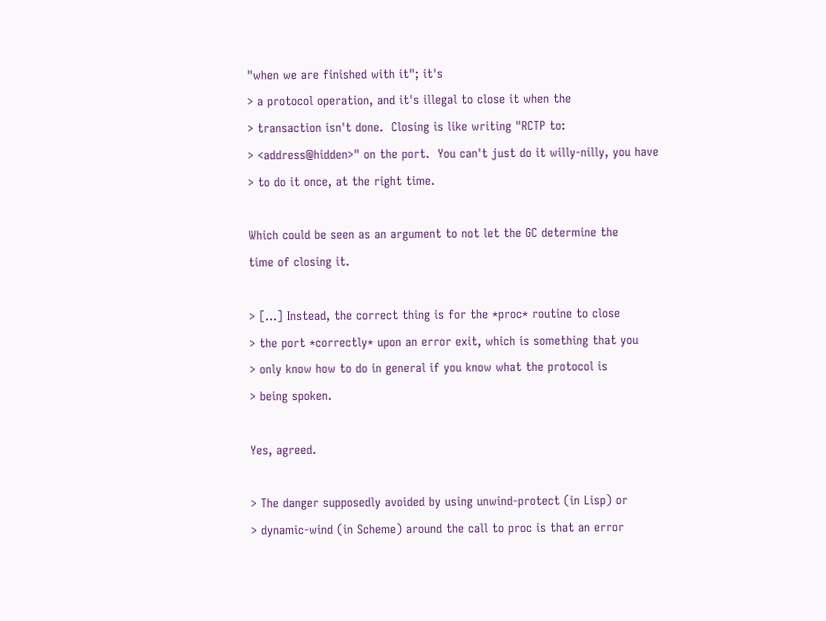"when we are finished with it"; it's
> a protocol operation, and it's illegal to close it when the
> transaction isn't done.  Closing is like writing "RCTP to:
> <address@hidden>" on the port.  You can't just do it willy-nilly, you have
> to do it once, at the right time.

Which could be seen as an argument to not let the GC determine the
time of closing it.

> [...] Instead, the correct thing is for the *proc* routine to close
> the port *correctly* upon an error exit, which is something that you
> only know how to do in general if you know what the protocol is
> being spoken.

Yes, agreed.

> The danger supposedly avoided by using unwind-protect (in Lisp) or
> dynamic-wind (in Scheme) around the call to proc is that an error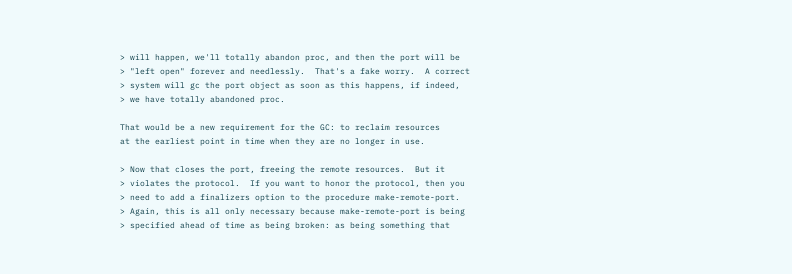> will happen, we'll totally abandon proc, and then the port will be
> "left open" forever and needlessly.  That's a fake worry.  A correct
> system will gc the port object as soon as this happens, if indeed,
> we have totally abandoned proc.

That would be a new requirement for the GC: to reclaim resources
at the earliest point in time when they are no longer in use.

> Now that closes the port, freeing the remote resources.  But it
> violates the protocol.  If you want to honor the protocol, then you
> need to add a finalizers option to the procedure make-remote-port.
> Again, this is all only necessary because make-remote-port is being
> specified ahead of time as being broken: as being something that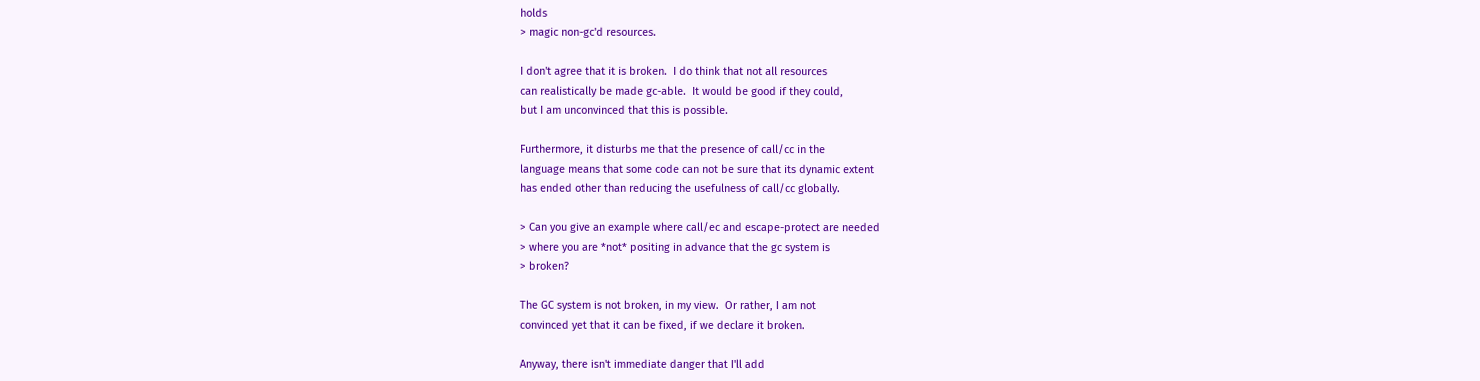holds
> magic non-gc'd resources.

I don't agree that it is broken.  I do think that not all resources
can realistically be made gc-able.  It would be good if they could,
but I am unconvinced that this is possible.

Furthermore, it disturbs me that the presence of call/cc in the
language means that some code can not be sure that its dynamic extent
has ended other than reducing the usefulness of call/cc globally.

> Can you give an example where call/ec and escape-protect are needed
> where you are *not* positing in advance that the gc system is
> broken?

The GC system is not broken, in my view.  Or rather, I am not
convinced yet that it can be fixed, if we declare it broken.

Anyway, there isn't immediate danger that I'll add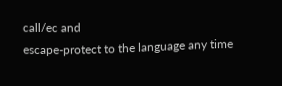call/ec and
escape-protect to the language any time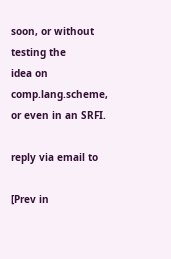soon, or without testing the
idea on comp.lang.scheme, or even in an SRFI.

reply via email to

[Prev in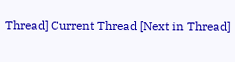Thread] Current Thread [Next in Thread]